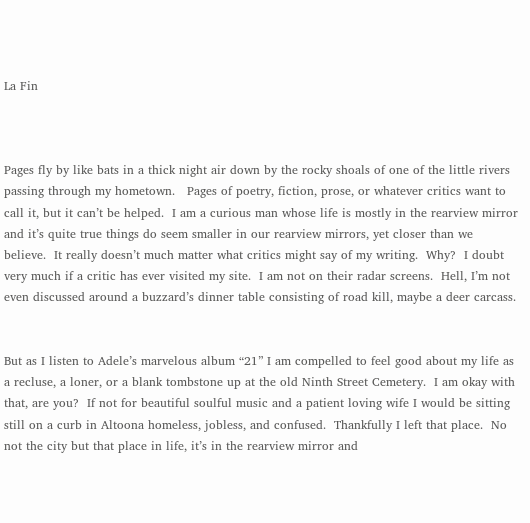La Fin



Pages fly by like bats in a thick night air down by the rocky shoals of one of the little rivers passing through my hometown.   Pages of poetry, fiction, prose, or whatever critics want to call it, but it can’t be helped.  I am a curious man whose life is mostly in the rearview mirror and it’s quite true things do seem smaller in our rearview mirrors, yet closer than we believe.  It really doesn’t much matter what critics might say of my writing.  Why?  I doubt very much if a critic has ever visited my site.  I am not on their radar screens.  Hell, I’m not even discussed around a buzzard’s dinner table consisting of road kill, maybe a deer carcass.


But as I listen to Adele’s marvelous album “21” I am compelled to feel good about my life as a recluse, a loner, or a blank tombstone up at the old Ninth Street Cemetery.  I am okay with that, are you?  If not for beautiful soulful music and a patient loving wife I would be sitting still on a curb in Altoona homeless, jobless, and confused.  Thankfully I left that place.  No not the city but that place in life, it’s in the rearview mirror and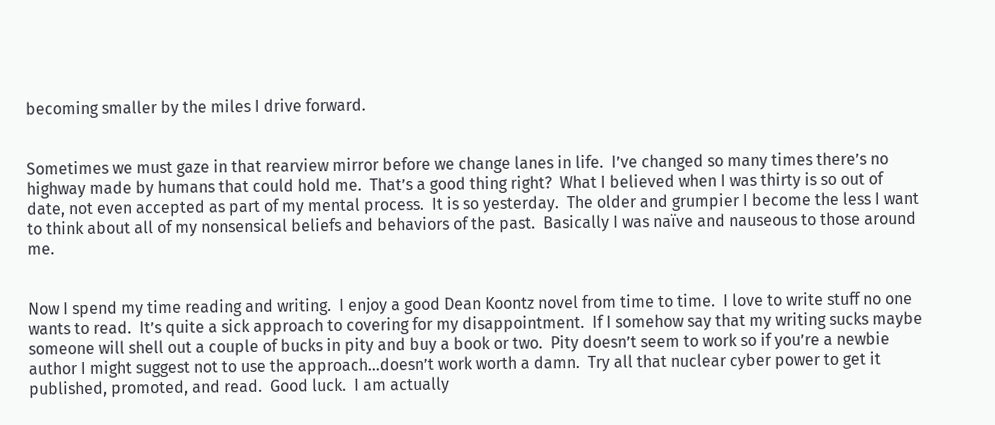becoming smaller by the miles I drive forward.


Sometimes we must gaze in that rearview mirror before we change lanes in life.  I’ve changed so many times there’s no highway made by humans that could hold me.  That’s a good thing right?  What I believed when I was thirty is so out of date, not even accepted as part of my mental process.  It is so yesterday.  The older and grumpier I become the less I want to think about all of my nonsensical beliefs and behaviors of the past.  Basically I was naïve and nauseous to those around me.


Now I spend my time reading and writing.  I enjoy a good Dean Koontz novel from time to time.  I love to write stuff no one wants to read.  It’s quite a sick approach to covering for my disappointment.  If I somehow say that my writing sucks maybe someone will shell out a couple of bucks in pity and buy a book or two.  Pity doesn’t seem to work so if you’re a newbie author I might suggest not to use the approach…doesn’t work worth a damn.  Try all that nuclear cyber power to get it published, promoted, and read.  Good luck.  I am actually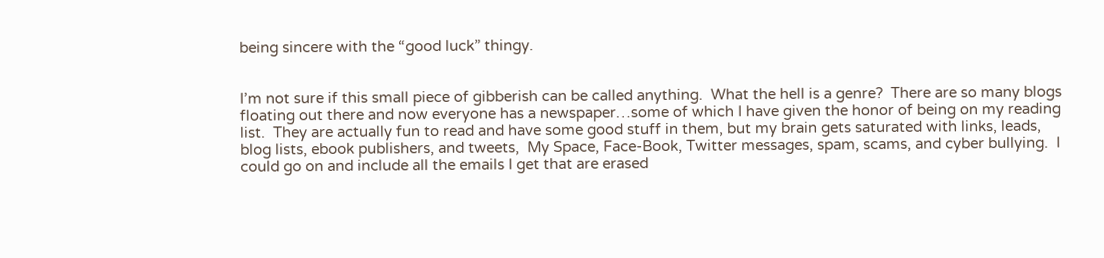being sincere with the “good luck” thingy.


I’m not sure if this small piece of gibberish can be called anything.  What the hell is a genre?  There are so many blogs floating out there and now everyone has a newspaper…some of which I have given the honor of being on my reading list.  They are actually fun to read and have some good stuff in them, but my brain gets saturated with links, leads, blog lists, ebook publishers, and tweets,  My Space, Face-Book, Twitter messages, spam, scams, and cyber bullying.  I could go on and include all the emails I get that are erased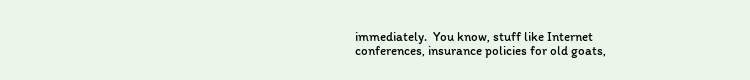immediately.  You know, stuff like Internet conferences, insurance policies for old goats,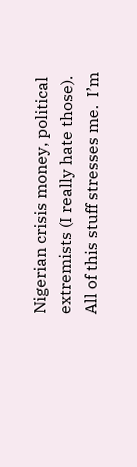Nigerian crisis money, political extremists (I really hate those).  All of this stuff stresses me.  I’m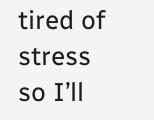tired of stress so I’ll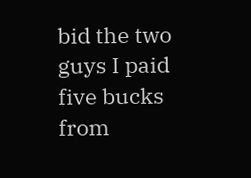bid the two guys I paid five bucks from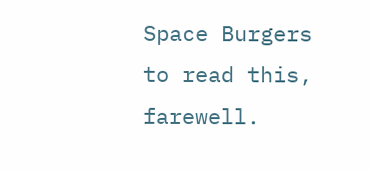Space Burgers to read this, farewell.